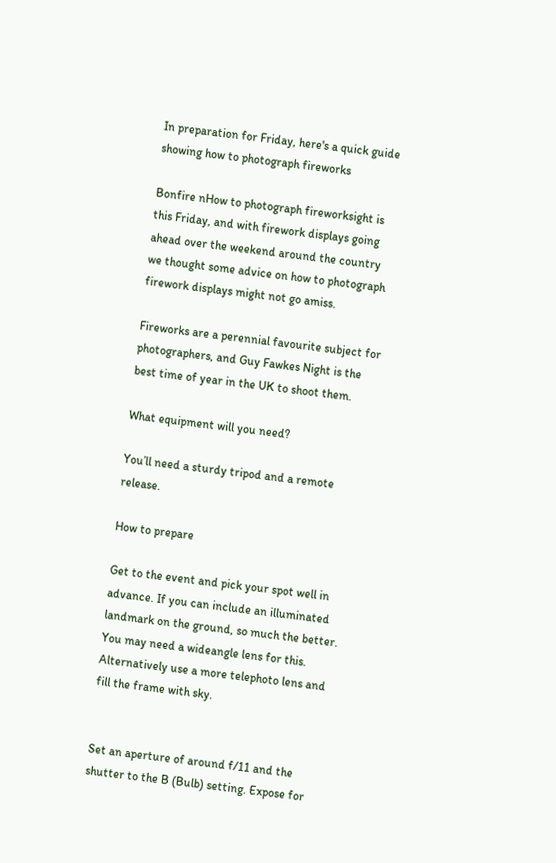In preparation for Friday, here's a quick guide showing how to photograph fireworks

Bonfire nHow to photograph fireworksight is this Friday, and with firework displays going ahead over the weekend around the country we thought some advice on how to photograph firework displays might not go amiss.

Fireworks are a perennial favourite subject for photographers, and Guy Fawkes Night is the best time of year in the UK to shoot them.

What equipment will you need?

You’ll need a sturdy tripod and a remote release.

How to prepare

Get to the event and pick your spot well in advance. If you can include an illuminated landmark on the ground, so much the better. You may need a wideangle lens for this. Alternatively use a more telephoto lens and fill the frame with sky.


Set an aperture of around f/11 and the shutter to the B (Bulb) setting. Expose for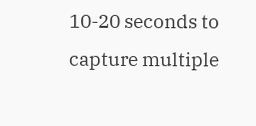10-20 seconds to capture multiple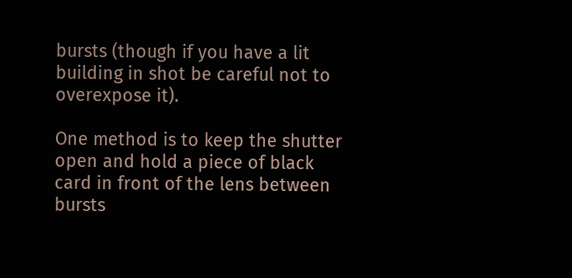bursts (though if you have a lit building in shot be careful not to overexpose it).

One method is to keep the shutter open and hold a piece of black card in front of the lens between bursts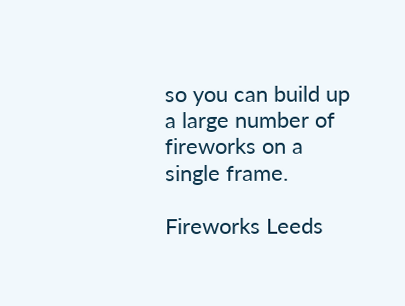so you can build up a large number of fireworks on a single frame.

Fireworks Leeds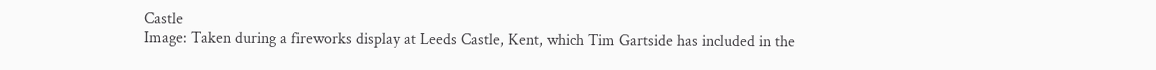Castle
Image: Taken during a fireworks display at Leeds Castle, Kent, which Tim Gartside has included in the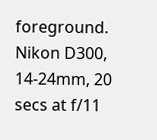foreground.
Nikon D300, 14-24mm, 20 secs at f/11